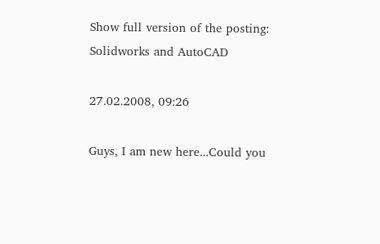Show full version of the posting: Solidworks and AutoCAD

27.02.2008, 09:26

Guys, I am new here...Could you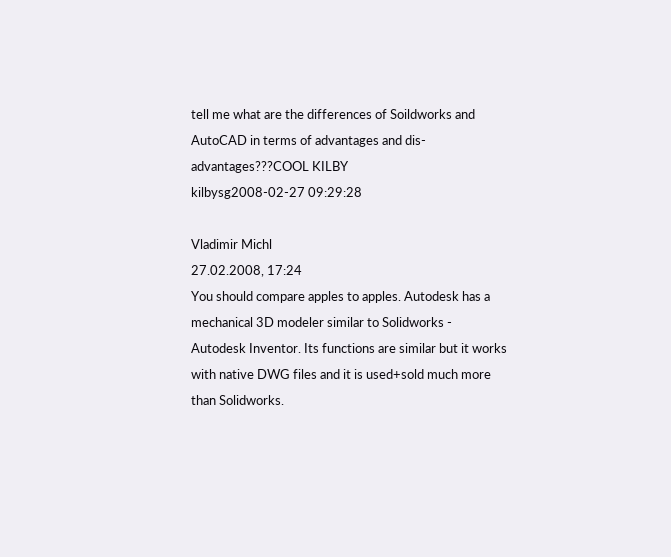tell me what are the differences of Soildworks and AutoCAD in terms of advantages and dis-advantages???COOL KILBY
kilbysg2008-02-27 09:29:28

Vladimir Michl
27.02.2008, 17:24
You should compare apples to apples. Autodesk has a mechanical 3D modeler similar to Solidworks - Autodesk Inventor. Its functions are similar but it works with native DWG files and it is used+sold much more than Solidworks.